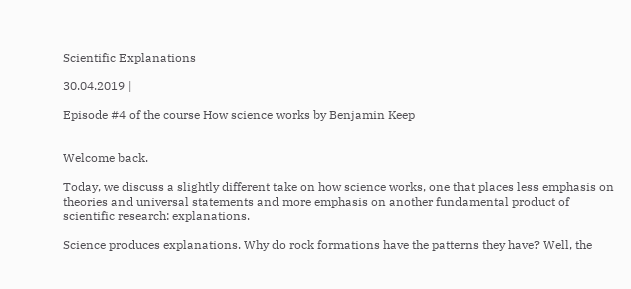Scientific Explanations

30.04.2019 |

Episode #4 of the course How science works by Benjamin Keep


Welcome back.

Today, we discuss a slightly different take on how science works, one that places less emphasis on theories and universal statements and more emphasis on another fundamental product of scientific research: explanations.

Science produces explanations. Why do rock formations have the patterns they have? Well, the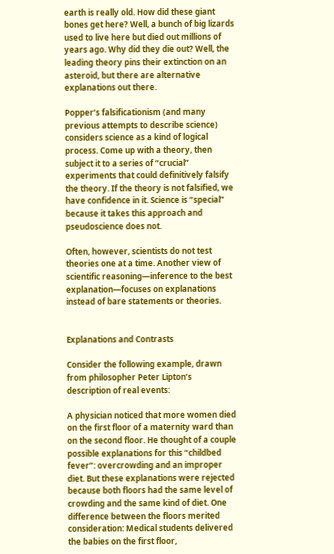earth is really old. How did these giant bones get here? Well, a bunch of big lizards used to live here but died out millions of years ago. Why did they die out? Well, the leading theory pins their extinction on an asteroid, but there are alternative explanations out there.

Popper’s falsificationism (and many previous attempts to describe science) considers science as a kind of logical process. Come up with a theory, then subject it to a series of “crucial” experiments that could definitively falsify the theory. If the theory is not falsified, we have confidence in it. Science is “special” because it takes this approach and pseudoscience does not.

Often, however, scientists do not test theories one at a time. Another view of scientific reasoning—inference to the best explanation—focuses on explanations instead of bare statements or theories.


Explanations and Contrasts

Consider the following example, drawn from philosopher Peter Lipton’s description of real events:

A physician noticed that more women died on the first floor of a maternity ward than on the second floor. He thought of a couple possible explanations for this “childbed fever”: overcrowding and an improper diet. But these explanations were rejected because both floors had the same level of crowding and the same kind of diet. One difference between the floors merited consideration: Medical students delivered the babies on the first floor,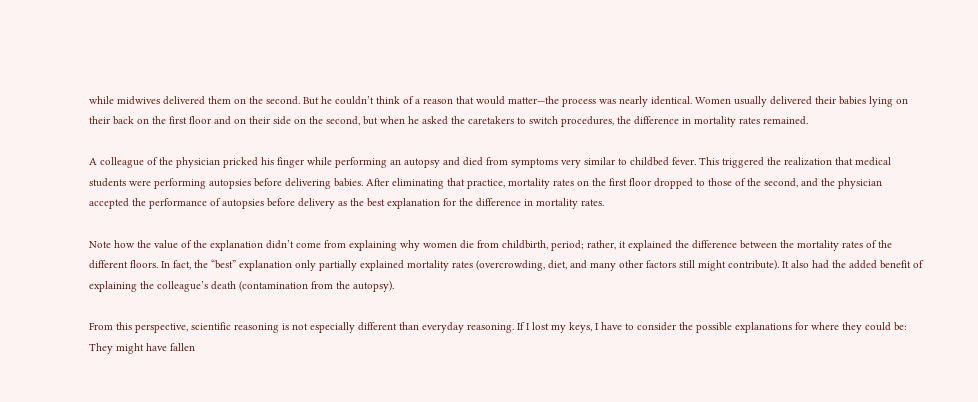while midwives delivered them on the second. But he couldn’t think of a reason that would matter—the process was nearly identical. Women usually delivered their babies lying on their back on the first floor and on their side on the second, but when he asked the caretakers to switch procedures, the difference in mortality rates remained.

A colleague of the physician pricked his finger while performing an autopsy and died from symptoms very similar to childbed fever. This triggered the realization that medical students were performing autopsies before delivering babies. After eliminating that practice, mortality rates on the first floor dropped to those of the second, and the physician accepted the performance of autopsies before delivery as the best explanation for the difference in mortality rates.

Note how the value of the explanation didn’t come from explaining why women die from childbirth, period; rather, it explained the difference between the mortality rates of the different floors. In fact, the “best” explanation only partially explained mortality rates (overcrowding, diet, and many other factors still might contribute). It also had the added benefit of explaining the colleague’s death (contamination from the autopsy).

From this perspective, scientific reasoning is not especially different than everyday reasoning. If I lost my keys, I have to consider the possible explanations for where they could be: They might have fallen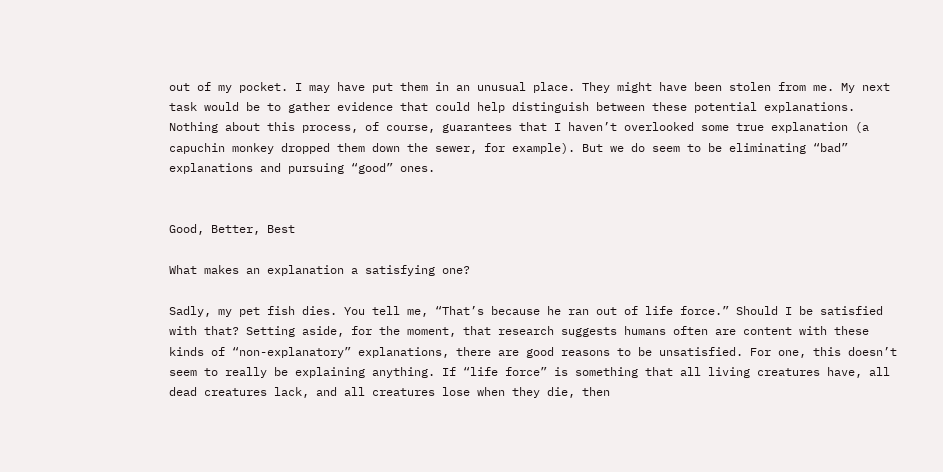out of my pocket. I may have put them in an unusual place. They might have been stolen from me. My next task would be to gather evidence that could help distinguish between these potential explanations. Nothing about this process, of course, guarantees that I haven’t overlooked some true explanation (a capuchin monkey dropped them down the sewer, for example). But we do seem to be eliminating “bad” explanations and pursuing “good” ones.


Good, Better, Best

What makes an explanation a satisfying one?

Sadly, my pet fish dies. You tell me, “That’s because he ran out of life force.” Should I be satisfied with that? Setting aside, for the moment, that research suggests humans often are content with these kinds of “non-explanatory” explanations, there are good reasons to be unsatisfied. For one, this doesn’t seem to really be explaining anything. If “life force” is something that all living creatures have, all dead creatures lack, and all creatures lose when they die, then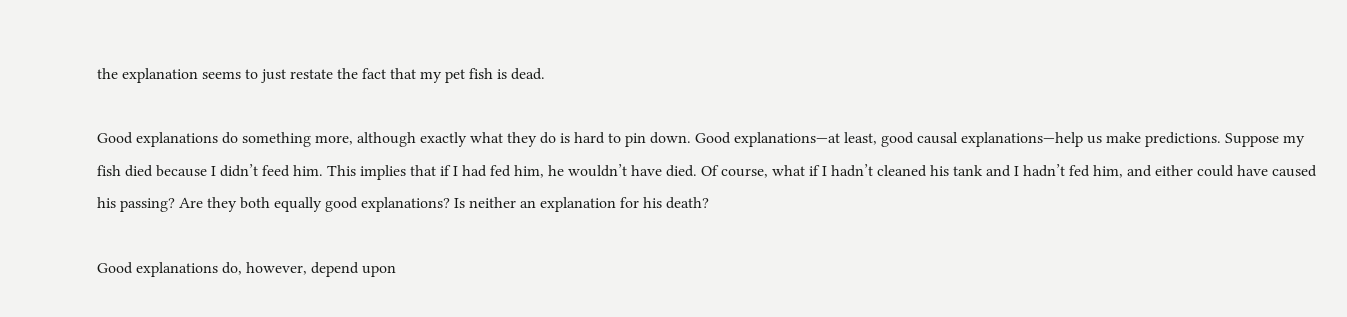the explanation seems to just restate the fact that my pet fish is dead.

Good explanations do something more, although exactly what they do is hard to pin down. Good explanations—at least, good causal explanations—help us make predictions. Suppose my fish died because I didn’t feed him. This implies that if I had fed him, he wouldn’t have died. Of course, what if I hadn’t cleaned his tank and I hadn’t fed him, and either could have caused his passing? Are they both equally good explanations? Is neither an explanation for his death?

Good explanations do, however, depend upon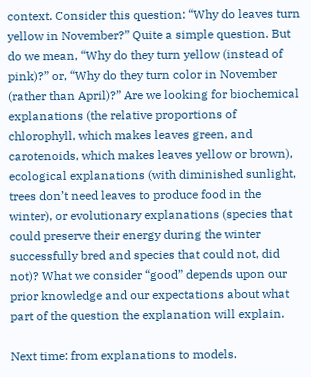context. Consider this question: “Why do leaves turn yellow in November?” Quite a simple question. But do we mean, “Why do they turn yellow (instead of pink)?” or, “Why do they turn color in November (rather than April)?” Are we looking for biochemical explanations (the relative proportions of chlorophyll, which makes leaves green, and carotenoids, which makes leaves yellow or brown), ecological explanations (with diminished sunlight, trees don’t need leaves to produce food in the winter), or evolutionary explanations (species that could preserve their energy during the winter successfully bred and species that could not, did not)? What we consider “good” depends upon our prior knowledge and our expectations about what part of the question the explanation will explain.

Next time: from explanations to models.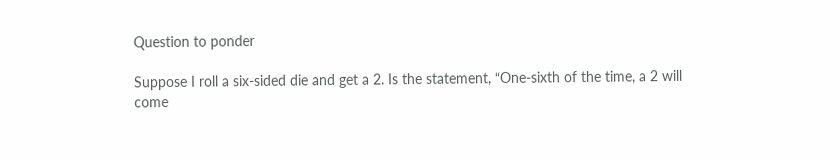Question to ponder

Suppose I roll a six-sided die and get a 2. Is the statement, “One-sixth of the time, a 2 will come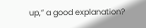up,” a good explanation?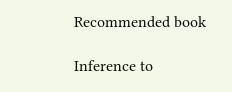Recommended book

Inference to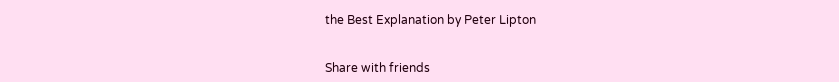the Best Explanation by Peter Lipton


Share with friends